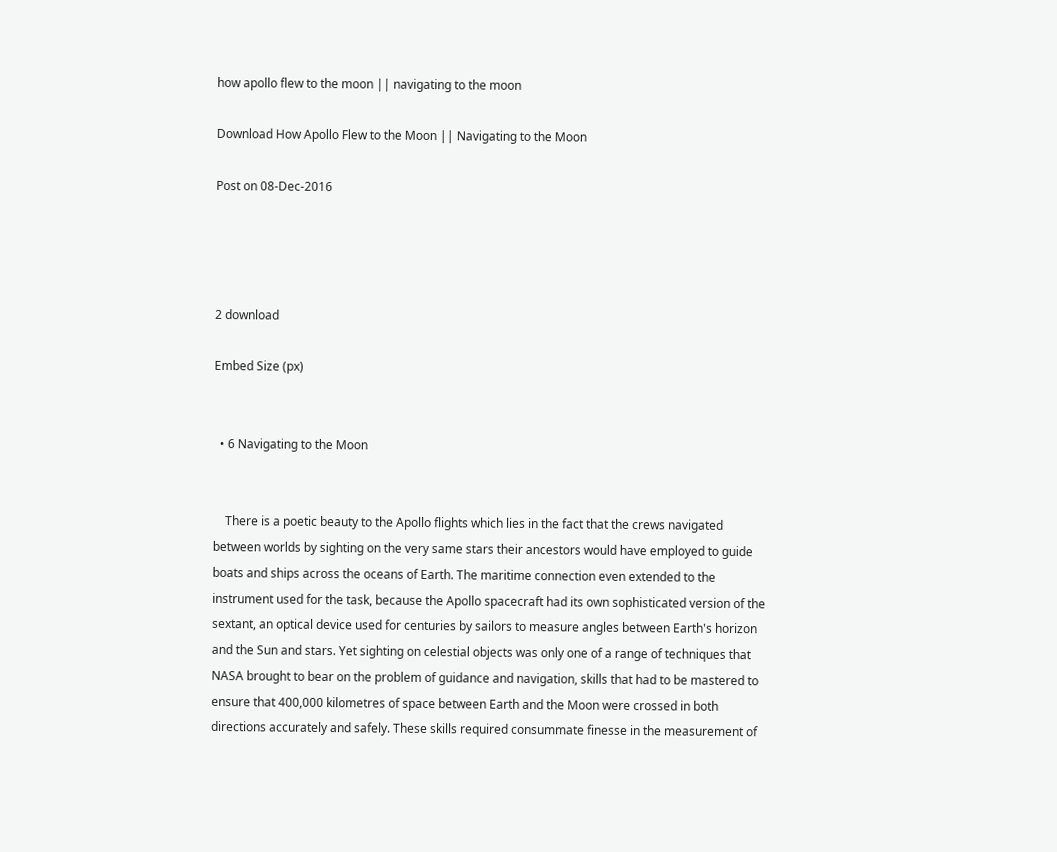how apollo flew to the moon || navigating to the moon

Download How Apollo Flew to the Moon || Navigating to the Moon

Post on 08-Dec-2016




2 download

Embed Size (px)


  • 6 Navigating to the Moon


    There is a poetic beauty to the Apollo flights which lies in the fact that the crews navigated between worlds by sighting on the very same stars their ancestors would have employed to guide boats and ships across the oceans of Earth. The maritime connection even extended to the instrument used for the task, because the Apollo spacecraft had its own sophisticated version of the sextant, an optical device used for centuries by sailors to measure angles between Earth's horizon and the Sun and stars. Yet sighting on celestial objects was only one of a range of techniques that NASA brought to bear on the problem of guidance and navigation, skills that had to be mastered to ensure that 400,000 kilometres of space between Earth and the Moon were crossed in both directions accurately and safely. These skills required consummate finesse in the measurement of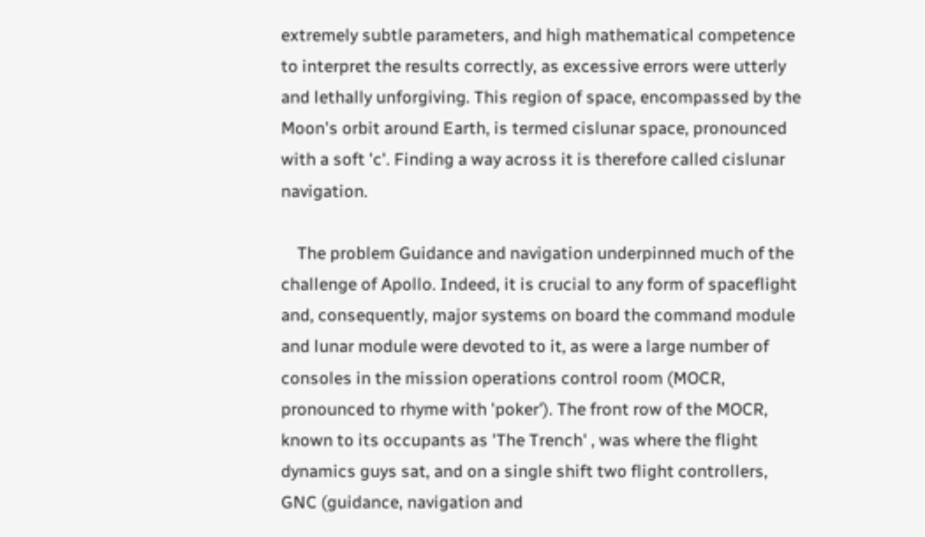extremely subtle parameters, and high mathematical competence to interpret the results correctly, as excessive errors were utterly and lethally unforgiving. This region of space, encompassed by the Moon's orbit around Earth, is termed cislunar space, pronounced with a soft 'c'. Finding a way across it is therefore called cislunar navigation.

    The problem Guidance and navigation underpinned much of the challenge of Apollo. Indeed, it is crucial to any form of spaceflight and, consequently, major systems on board the command module and lunar module were devoted to it, as were a large number of consoles in the mission operations control room (MOCR, pronounced to rhyme with 'poker'). The front row of the MOCR, known to its occupants as 'The Trench' , was where the flight dynamics guys sat, and on a single shift two flight controllers, GNC (guidance, navigation and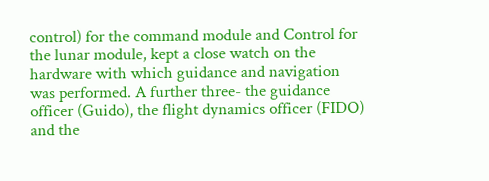control) for the command module and Control for the lunar module, kept a close watch on the hardware with which guidance and navigation was performed. A further three- the guidance officer (Guido), the flight dynamics officer (FIDO) and the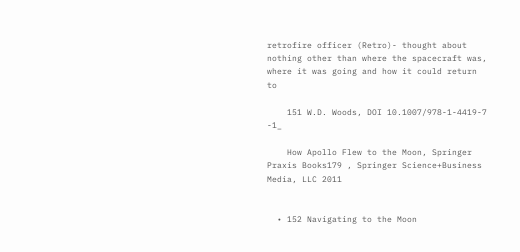retrofire officer (Retro)- thought about nothing other than where the spacecraft was, where it was going and how it could return to

    151 W.D. Woods, DOI 10.1007/978-1-4419-7 -1_

    How Apollo Flew to the Moon, Springer Praxis Books179 , Springer Science+Business Media, LLC 2011


  • 152 Navigating to the Moon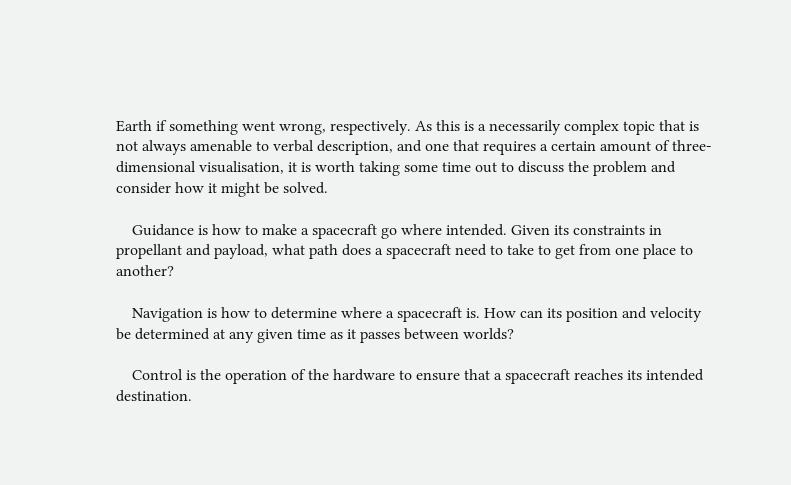Earth if something went wrong, respectively. As this is a necessarily complex topic that is not always amenable to verbal description, and one that requires a certain amount of three-dimensional visualisation, it is worth taking some time out to discuss the problem and consider how it might be solved.

    Guidance is how to make a spacecraft go where intended. Given its constraints in propellant and payload, what path does a spacecraft need to take to get from one place to another?

    Navigation is how to determine where a spacecraft is. How can its position and velocity be determined at any given time as it passes between worlds?

    Control is the operation of the hardware to ensure that a spacecraft reaches its intended destination.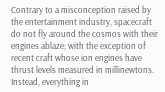Contrary to a misconception raised by the entertainment industry, spacecraft do not fly around the cosmos with their engines ablaze; with the exception of recent craft whose ion engines have thrust levels measured in millinewtons. Instead, everything in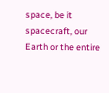space, be it spacecraft, our Earth or the entire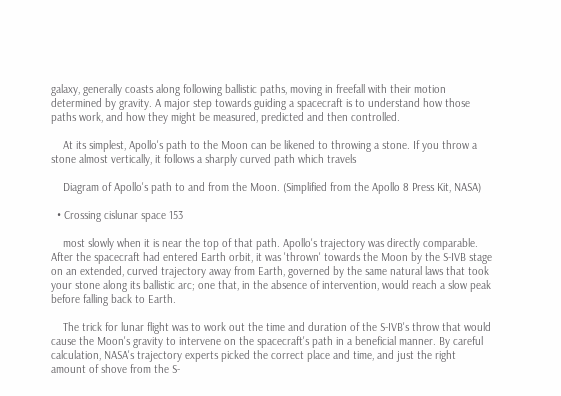galaxy, generally coasts along following ballistic paths, moving in freefall with their motion determined by gravity. A major step towards guiding a spacecraft is to understand how those paths work, and how they might be measured, predicted and then controlled.

    At its simplest, Apollo's path to the Moon can be likened to throwing a stone. If you throw a stone almost vertically, it follows a sharply curved path which travels

    Diagram of Apollo's path to and from the Moon. (Simplified from the Apollo 8 Press Kit, NASA)

  • Crossing cislunar space 153

    most slowly when it is near the top of that path. Apollo's trajectory was directly comparable. After the spacecraft had entered Earth orbit, it was 'thrown' towards the Moon by the S-IVB stage on an extended, curved trajectory away from Earth, governed by the same natural laws that took your stone along its ballistic arc; one that, in the absence of intervention, would reach a slow peak before falling back to Earth.

    The trick for lunar flight was to work out the time and duration of the S-IVB's throw that would cause the Moon's gravity to intervene on the spacecraft's path in a beneficial manner. By careful calculation, NASA's trajectory experts picked the correct place and time, and just the right amount of shove from the S-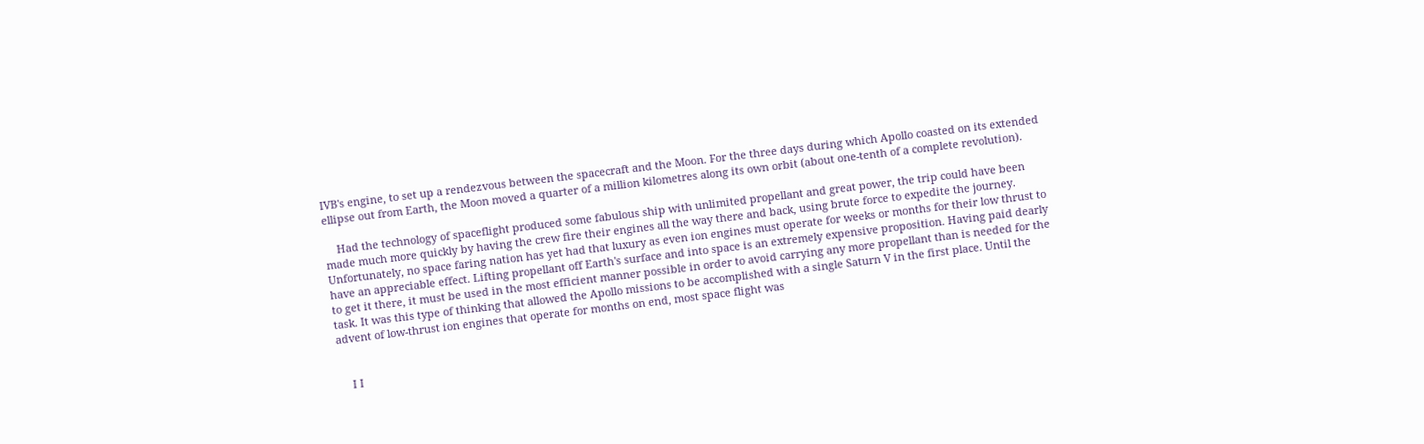IVB's engine, to set up a rendezvous between the spacecraft and the Moon. For the three days during which Apollo coasted on its extended ellipse out from Earth, the Moon moved a quarter of a million kilometres along its own orbit (about one-tenth of a complete revolution).

    Had the technology of spaceflight produced some fabulous ship with unlimited propellant and great power, the trip could have been made much more quickly by having the crew fire their engines all the way there and back, using brute force to expedite the journey. Unfortunately, no space faring nation has yet had that luxury as even ion engines must operate for weeks or months for their low thrust to have an appreciable effect. Lifting propellant off Earth's surface and into space is an extremely expensive proposition. Having paid dearly to get it there, it must be used in the most efficient manner possible in order to avoid carrying any more propellant than is needed for the task. It was this type of thinking that allowed the Apollo missions to be accomplished with a single Saturn V in the first place. Until the advent of low-thrust ion engines that operate for months on end, most space flight was


    I I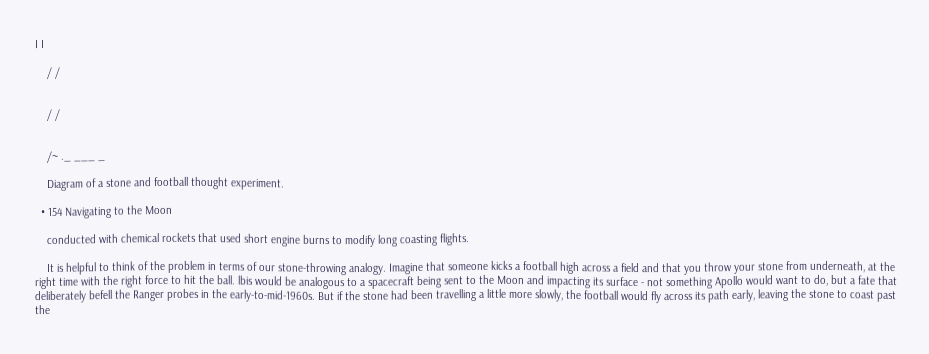I I

    / /


    / /


    /~ ._ ___ _

    Diagram of a stone and football thought experiment.

  • 154 Navigating to the Moon

    conducted with chemical rockets that used short engine burns to modify long coasting flights.

    It is helpful to think of the problem in terms of our stone-throwing analogy. Imagine that someone kicks a football high across a field and that you throw your stone from underneath, at the right time with the right force to hit the ball. lbis would be analogous to a spacecraft being sent to the Moon and impacting its surface - not something Apollo would want to do, but a fate that deliberately befell the Ranger probes in the early-to-mid-1960s. But if the stone had been travelling a little more slowly, the football would fly across its path early, leaving the stone to coast past the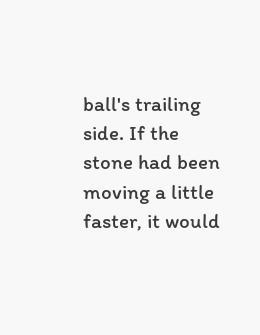ball's trailing side. If the stone had been moving a little faster, it would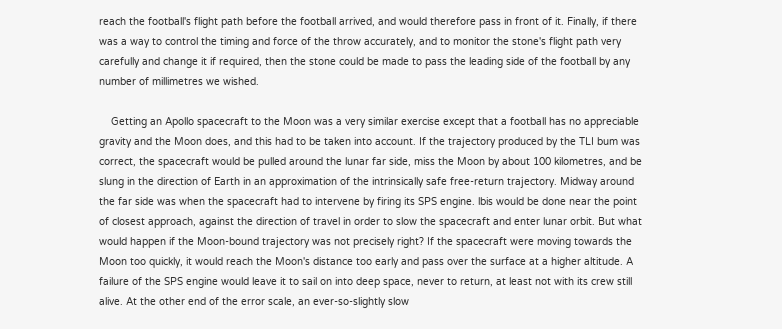reach the football's flight path before the football arrived, and would therefore pass in front of it. Finally, if there was a way to control the timing and force of the throw accurately, and to monitor the stone's flight path very carefully and change it if required, then the stone could be made to pass the leading side of the football by any number of millimetres we wished.

    Getting an Apollo spacecraft to the Moon was a very similar exercise except that a football has no appreciable gravity and the Moon does, and this had to be taken into account. If the trajectory produced by the TLI bum was correct, the spacecraft would be pulled around the lunar far side, miss the Moon by about 100 kilometres, and be slung in the direction of Earth in an approximation of the intrinsically safe free-return trajectory. Midway around the far side was when the spacecraft had to intervene by firing its SPS engine. lbis would be done near the point of closest approach, against the direction of travel in order to slow the spacecraft and enter lunar orbit. But what would happen if the Moon-bound trajectory was not precisely right? If the spacecraft were moving towards the Moon too quickly, it would reach the Moon's distance too early and pass over the surface at a higher altitude. A failure of the SPS engine would leave it to sail on into deep space, never to return, at least not with its crew still alive. At the other end of the error scale, an ever-so-slightly slow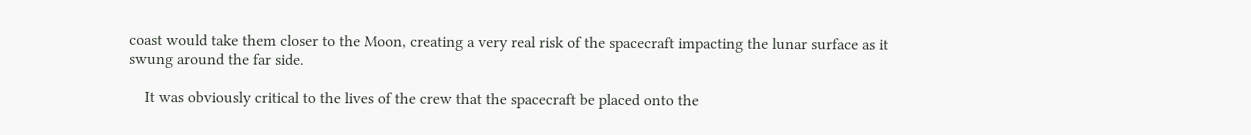coast would take them closer to the Moon, creating a very real risk of the spacecraft impacting the lunar surface as it swung around the far side.

    It was obviously critical to the lives of the crew that the spacecraft be placed onto the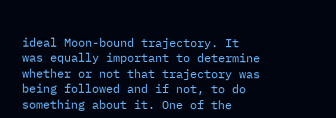ideal Moon-bound trajectory. It was equally important to determine whether or not that trajectory was being followed and if not, to do something about it. One of the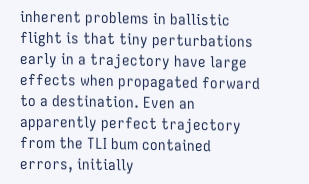inherent problems in ballistic flight is that tiny perturbations early in a trajectory have large effects when propagated forward to a destination. Even an apparently perfect trajectory from the TLI bum contained errors, initially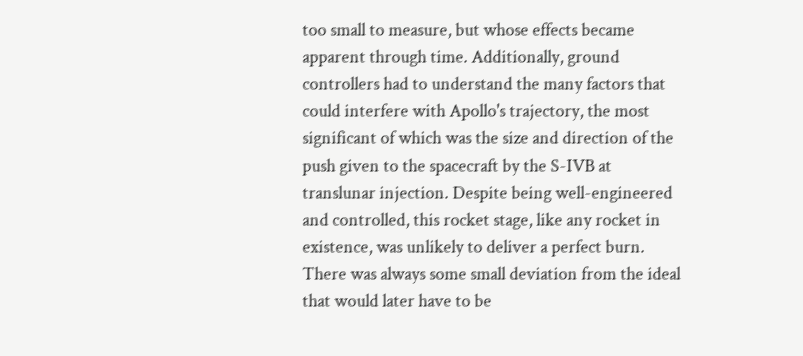too small to measure, but whose effects became apparent through time. Additionally, ground controllers had to understand the many factors that could interfere with Apollo's trajectory, the most significant of which was the size and direction of the push given to the spacecraft by the S-IVB at translunar injection. Despite being well-engineered and controlled, this rocket stage, like any rocket in existence, was unlikely to deliver a perfect burn. There was always some small deviation from the ideal that would later have to be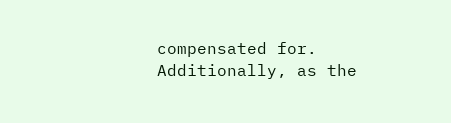compensated for. Additionally, as the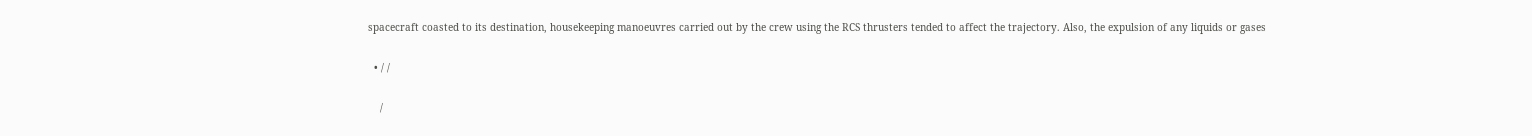spacecraft coasted to its destination, housekeeping manoeuvres carried out by the crew using the RCS thrusters tended to affect the trajectory. Also, the expulsion of any liquids or gases

  • / /

    /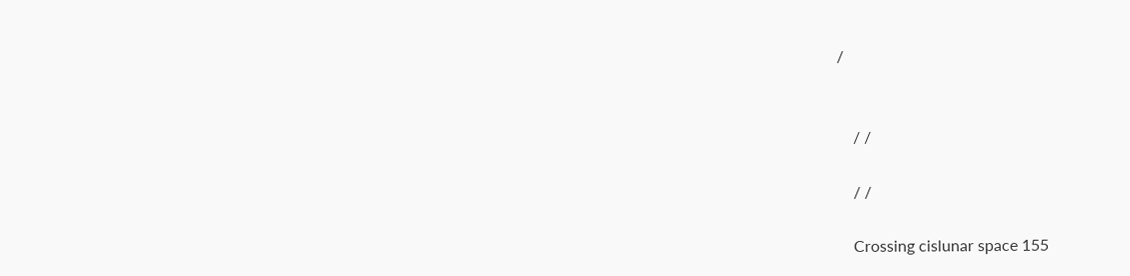/


    / /

    / /

    Crossing cislunar space 155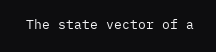The state vector of a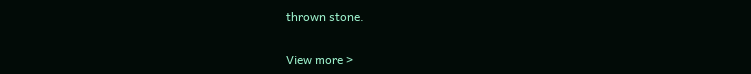thrown stone.


View more >